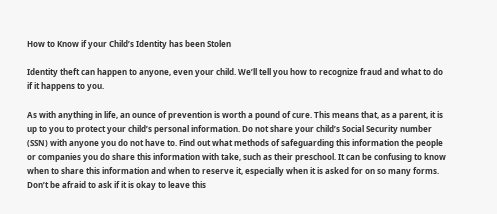How to Know if your Child’s Identity has been Stolen

Identity theft can happen to anyone, even your child. We’ll tell you how to recognize fraud and what to do if it happens to you.

As with anything in life, an ounce of prevention is worth a pound of cure. This means that, as a parent, it is up to you to protect your child’s personal information. Do not share your child’s Social Security number (SSN) with anyone you do not have to. Find out what methods of safeguarding this information the people or companies you do share this information with take, such as their preschool. It can be confusing to know when to share this information and when to reserve it, especially when it is asked for on so many forms. Don’t be afraid to ask if it is okay to leave this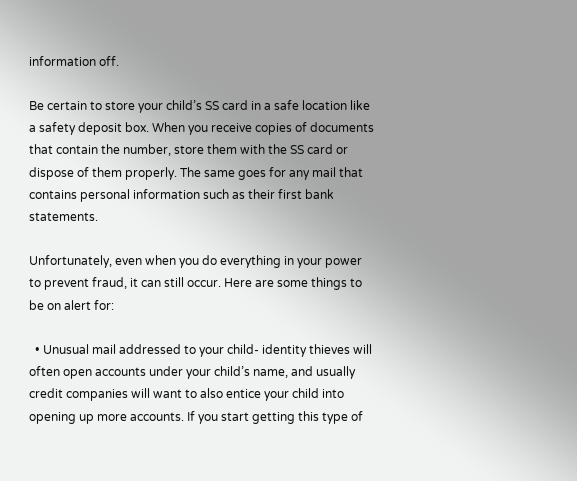information off.

Be certain to store your child’s SS card in a safe location like a safety deposit box. When you receive copies of documents that contain the number, store them with the SS card or dispose of them properly. The same goes for any mail that contains personal information such as their first bank statements.

Unfortunately, even when you do everything in your power to prevent fraud, it can still occur. Here are some things to be on alert for:

  • Unusual mail addressed to your child- identity thieves will often open accounts under your child’s name, and usually credit companies will want to also entice your child into opening up more accounts. If you start getting this type of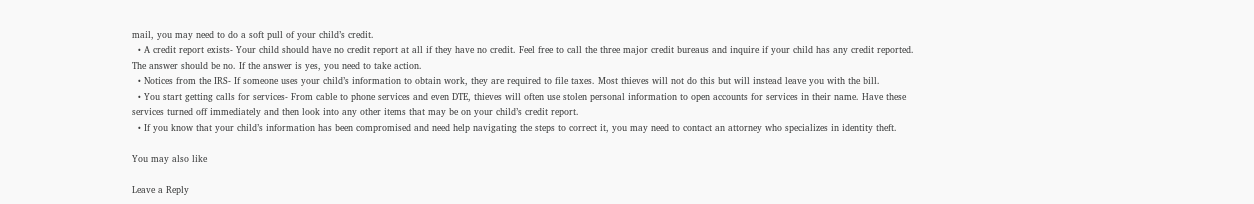mail, you may need to do a soft pull of your child’s credit.
  • A credit report exists- Your child should have no credit report at all if they have no credit. Feel free to call the three major credit bureaus and inquire if your child has any credit reported. The answer should be no. If the answer is yes, you need to take action.
  • Notices from the IRS- If someone uses your child’s information to obtain work, they are required to file taxes. Most thieves will not do this but will instead leave you with the bill.
  • You start getting calls for services- From cable to phone services and even DTE, thieves will often use stolen personal information to open accounts for services in their name. Have these services turned off immediately and then look into any other items that may be on your child’s credit report.
  • If you know that your child’s information has been compromised and need help navigating the steps to correct it, you may need to contact an attorney who specializes in identity theft.

You may also like

Leave a Reply